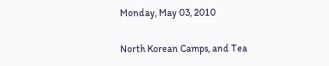Monday, May 03, 2010

North Korean Camps, and Tea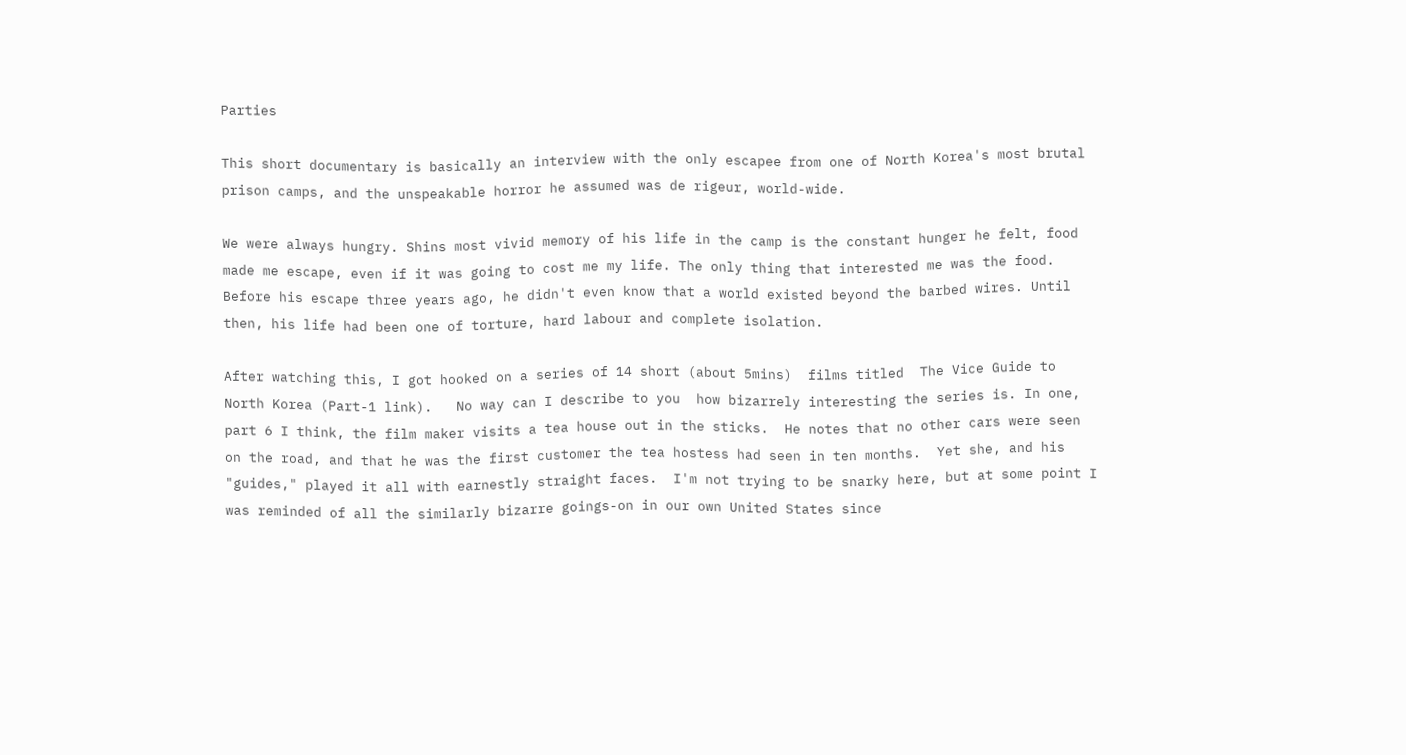Parties

This short documentary is basically an interview with the only escapee from one of North Korea's most brutal prison camps, and the unspeakable horror he assumed was de rigeur, world-wide.

We were always hungry. Shins most vivid memory of his life in the camp is the constant hunger he felt, food made me escape, even if it was going to cost me my life. The only thing that interested me was the food. Before his escape three years ago, he didn't even know that a world existed beyond the barbed wires. Until then, his life had been one of torture, hard labour and complete isolation.

After watching this, I got hooked on a series of 14 short (about 5mins)  films titled  The Vice Guide to North Korea (Part-1 link).   No way can I describe to you  how bizarrely interesting the series is. In one, part 6 I think, the film maker visits a tea house out in the sticks.  He notes that no other cars were seen on the road, and that he was the first customer the tea hostess had seen in ten months.  Yet she, and his "guides," played it all with earnestly straight faces.  I'm not trying to be snarky here, but at some point I was reminded of all the similarly bizarre goings-on in our own United States since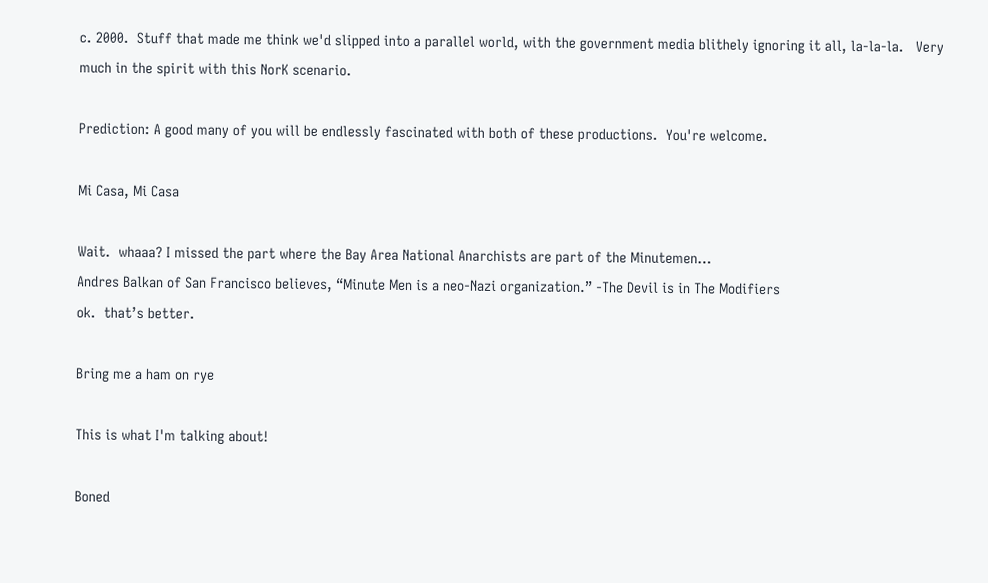c. 2000.  Stuff that made me think we'd slipped into a parallel world, with the government media blithely ignoring it all, la-la-la.   Very much in the spirit with this NorK scenario.

Prediction: A good many of you will be endlessly fascinated with both of these productions.  You're welcome.

Mi Casa, Mi Casa

Wait.  whaaa? I missed the part where the Bay Area National Anarchists are part of the Minutemen…
Andres Balkan of San Francisco believes, “Minute Men is a neo-Nazi organization.” -The Devil is in The Modifiers
ok.  that’s better.

Bring me a ham on rye

This is what I'm talking about!

Boned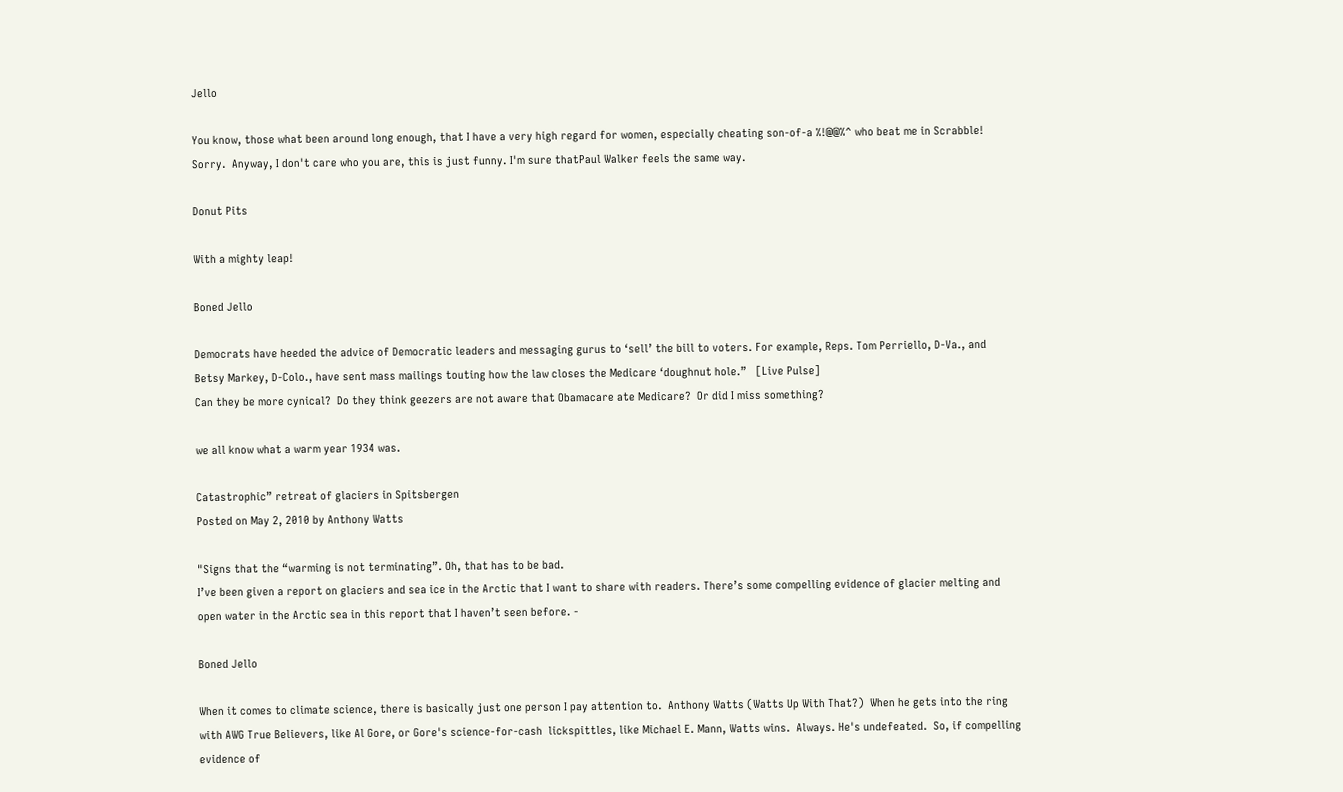Jello

You know, those what been around long enough, that I have a very high regard for women, especially cheating son-of-a %!@@%^ who beat me in Scrabble! Sorry.  Anyway, I don't care who you are, this is just funny. I'm sure thatPaul Walker feels the same way.

Donut Pits

With a mighty leap!

Boned Jello

Democrats have heeded the advice of Democratic leaders and messaging gurus to ‘sell’ the bill to voters. For example, Reps. Tom Perriello, D-Va., and Betsy Markey, D-Colo., have sent mass mailings touting how the law closes the Medicare ‘doughnut hole.”   [Live Pulse]
Can they be more cynical?  Do they think geezers are not aware that Obamacare ate Medicare?  Or did I miss something?

we all know what a warm year 1934 was.

Catastrophic” retreat of glaciers in Spitsbergen
Posted on May 2, 2010 by Anthony Watts

"Signs that the “warming is not terminating”. Oh, that has to be bad.
I’ve been given a report on glaciers and sea ice in the Arctic that I want to share with readers. There’s some compelling evidence of glacier melting and open water in the Arctic sea in this report that I haven’t seen before. -

Boned Jello

When it comes to climate science, there is basically just one person I pay attention to.  Anthony Watts (Watts Up With That?)  When he gets into the ring with AWG True Believers, like Al Gore, or Gore's science-for-cash  lickspittles, like Michael E. Mann, Watts wins.  Always. He's undefeated.  So, if compelling evidence of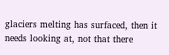glaciers melting has surfaced, then it needs looking at, not that there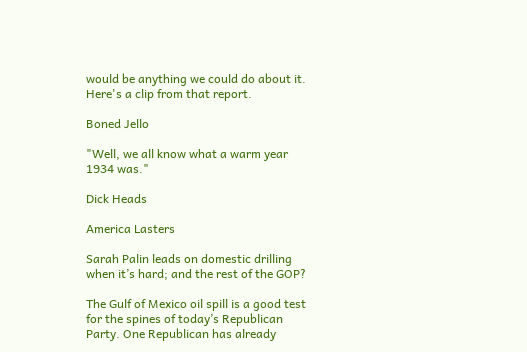would be anything we could do about it.  Here's a clip from that report.

Boned Jello

"Well, we all know what a warm year 1934 was."

Dick Heads

America Lasters

Sarah Palin leads on domestic drilling
when it’s hard; and the rest of the GOP?

The Gulf of Mexico oil spill is a good test for the spines of today’s Republican Party. One Republican has already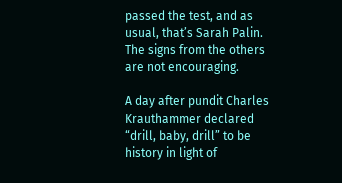passed the test, and as usual, that’s Sarah Palin. The signs from the others are not encouraging.

A day after pundit Charles Krauthammer declared “drill, baby, drill” to be history in light of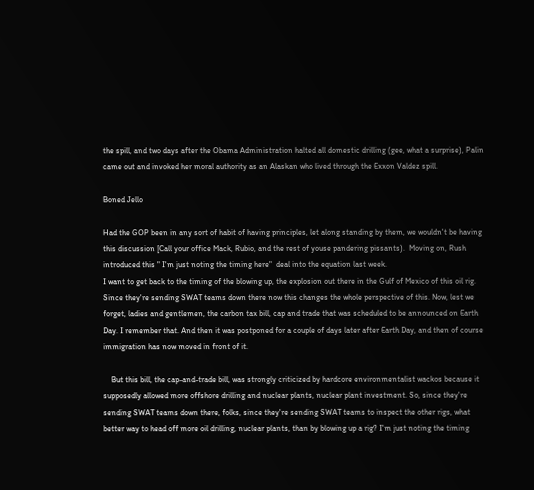the spill, and two days after the Obama Administration halted all domestic drilling (gee, what a surprise), Palin came out and invoked her moral authority as an Alaskan who lived through the Exxon Valdez spill.

Boned Jello

Had the GOP been in any sort of habit of having principles, let along standing by them, we wouldn't be having this discussion [Call your office Mack, Rubio, and the rest of youse pandering pissants).  Moving on, Rush introduced this " I'm just noting the timing here"  deal into the equation last week.
I want to get back to the timing of the blowing up, the explosion out there in the Gulf of Mexico of this oil rig. Since they're sending SWAT teams down there now this changes the whole perspective of this. Now, lest we forget, ladies and gentlemen, the carbon tax bill, cap and trade that was scheduled to be announced on Earth Day. I remember that. And then it was postponed for a couple of days later after Earth Day, and then of course immigration has now moved in front of it.

    But this bill, the cap-and-trade bill, was strongly criticized by hardcore environmentalist wackos because it supposedly allowed more offshore drilling and nuclear plants, nuclear plant investment. So, since they're sending SWAT teams down there, folks, since they're sending SWAT teams to inspect the other rigs, what better way to head off more oil drilling, nuclear plants, than by blowing up a rig? I'm just noting the timing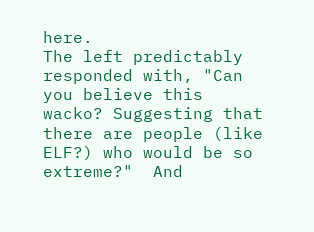here.
The left predictably responded with, "Can you believe this wacko? Suggesting that there are people (like ELF?) who would be so extreme?"  And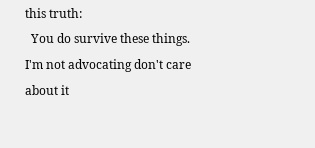this truth:
  You do survive these things. I'm not advocating don't care about it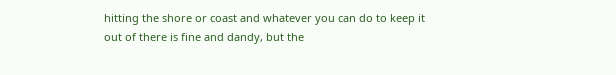hitting the shore or coast and whatever you can do to keep it out of there is fine and dandy, but the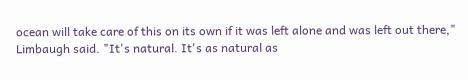ocean will take care of this on its own if it was left alone and was left out there," Limbaugh said. "It's natural. It's as natural as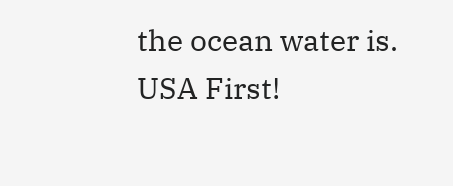the ocean water is.
USA First!